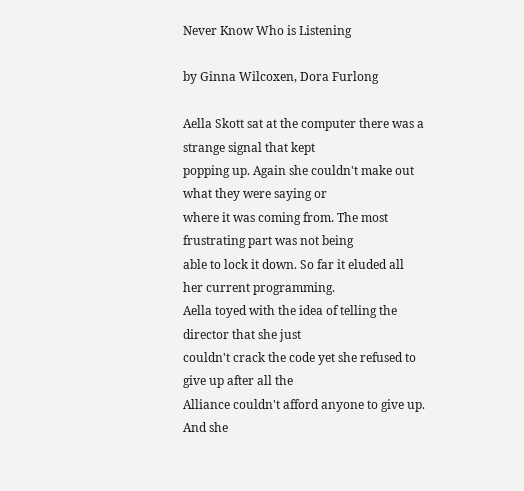Never Know Who is Listening

by Ginna Wilcoxen, Dora Furlong

Aella Skott sat at the computer there was a strange signal that kept
popping up. Again she couldn't make out what they were saying or
where it was coming from. The most frustrating part was not being
able to lock it down. So far it eluded all her current programming.
Aella toyed with the idea of telling the director that she just
couldn't crack the code yet she refused to give up after all the
Alliance couldn't afford anyone to give up. And she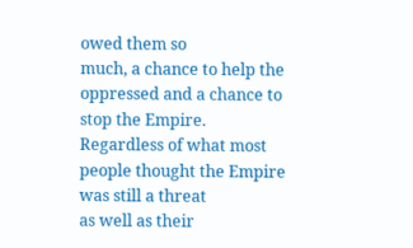owed them so
much, a chance to help the oppressed and a chance to stop the Empire.
Regardless of what most people thought the Empire was still a threat
as well as their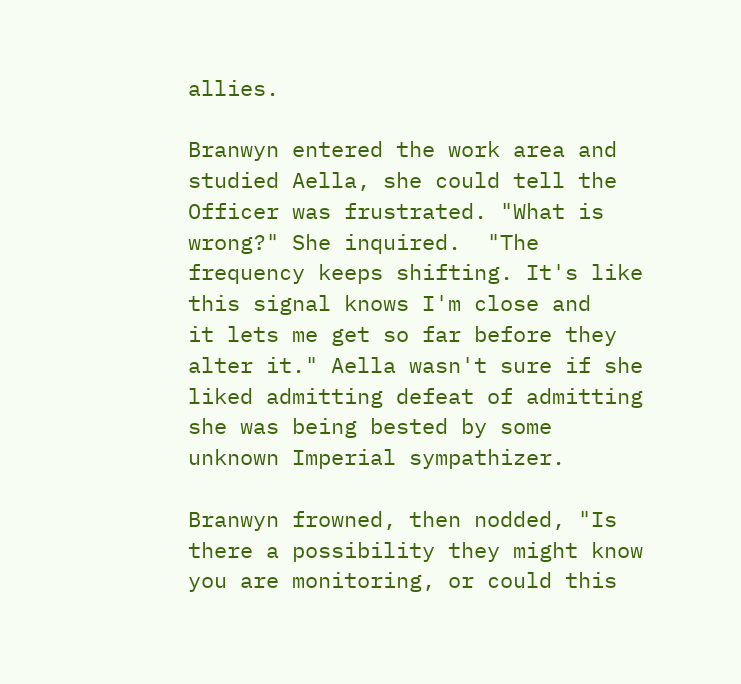allies.

Branwyn entered the work area and studied Aella, she could tell the
Officer was frustrated. "What is wrong?" She inquired.  "The
frequency keeps shifting. It's like this signal knows I'm close and
it lets me get so far before they alter it." Aella wasn't sure if she
liked admitting defeat of admitting she was being bested by some
unknown Imperial sympathizer.

Branwyn frowned, then nodded, "Is there a possibility they might know
you are monitoring, or could this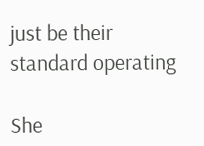just be their standard operating

She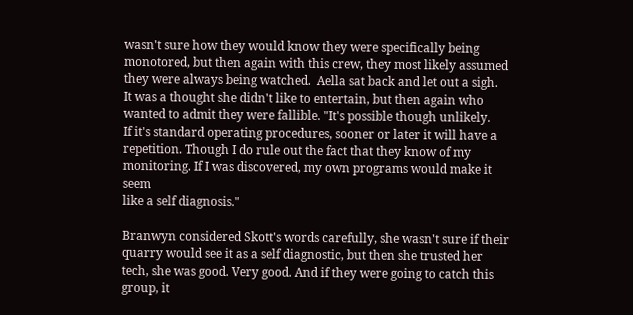wasn't sure how they would know they were specifically being
monotored, but then again with this crew, they most likely assumed
they were always being watched.  Aella sat back and let out a sigh.
It was a thought she didn't like to entertain, but then again who
wanted to admit they were fallible. "It's possible though unlikely.
If it's standard operating procedures, sooner or later it will have a
repetition. Though I do rule out the fact that they know of my
monitoring. If I was discovered, my own programs would make it seem
like a self diagnosis."

Branwyn considered Skott's words carefully, she wasn't sure if their
quarry would see it as a self diagnostic, but then she trusted her
tech, she was good. Very good. And if they were going to catch this
group, it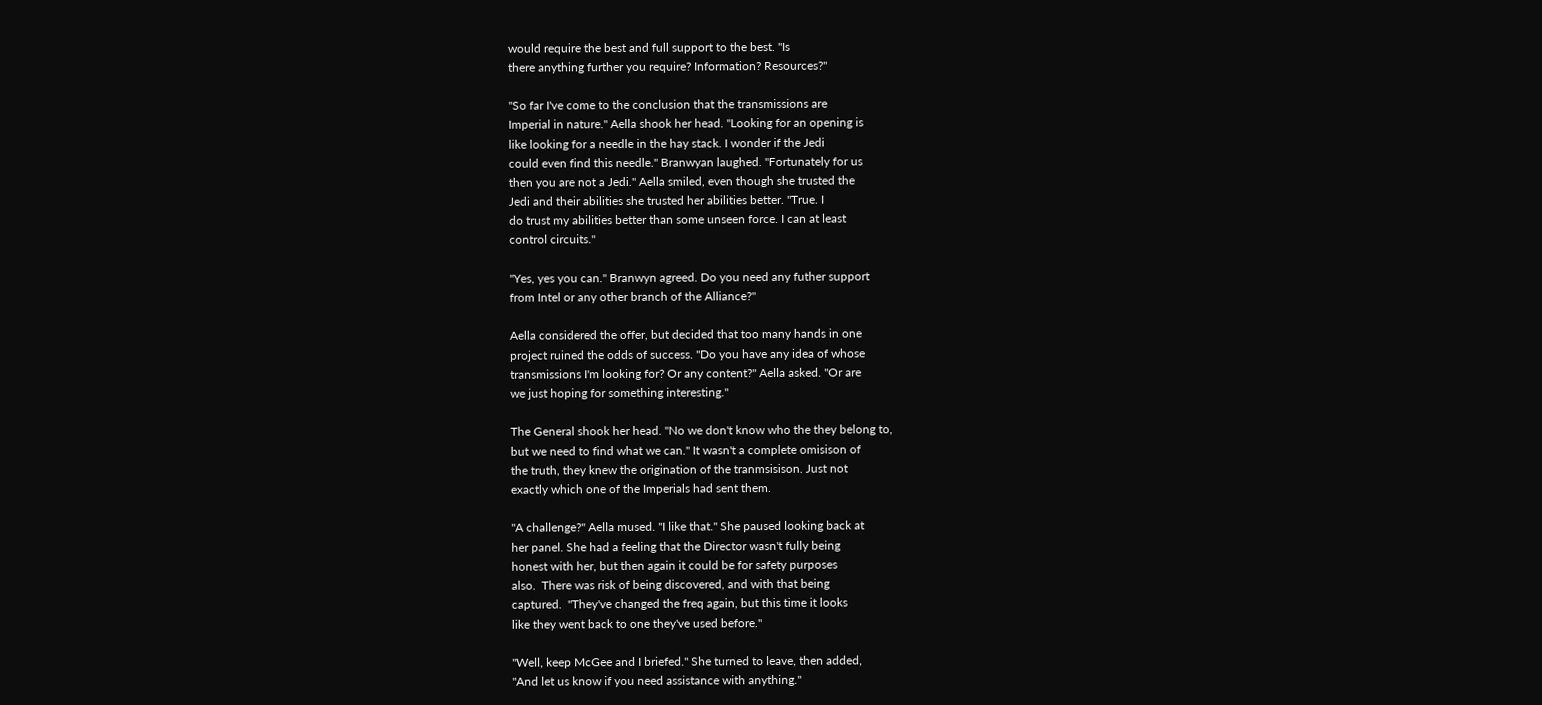would require the best and full support to the best. "Is
there anything further you require? Information? Resources?"

"So far I've come to the conclusion that the transmissions are
Imperial in nature." Aella shook her head. "Looking for an opening is
like looking for a needle in the hay stack. I wonder if the Jedi
could even find this needle." Branwyan laughed. "Fortunately for us
then you are not a Jedi." Aella smiled, even though she trusted the
Jedi and their abilities she trusted her abilities better. "True. I
do trust my abilities better than some unseen force. I can at least
control circuits."

"Yes, yes you can." Branwyn agreed. Do you need any futher support
from Intel or any other branch of the Alliance?"

Aella considered the offer, but decided that too many hands in one
project ruined the odds of success. "Do you have any idea of whose
transmissions I'm looking for? Or any content?" Aella asked. "Or are
we just hoping for something interesting."

The General shook her head. "No we don't know who the they belong to,
but we need to find what we can." It wasn't a complete omisison of
the truth, they knew the origination of the tranmsisison. Just not
exactly which one of the Imperials had sent them.

"A challenge?" Aella mused. "I like that." She paused looking back at
her panel. She had a feeling that the Director wasn't fully being
honest with her, but then again it could be for safety purposes
also.  There was risk of being discovered, and with that being
captured.  "They've changed the freq again, but this time it looks
like they went back to one they've used before."

"Well, keep McGee and I briefed." She turned to leave, then added,
"And let us know if you need assistance with anything."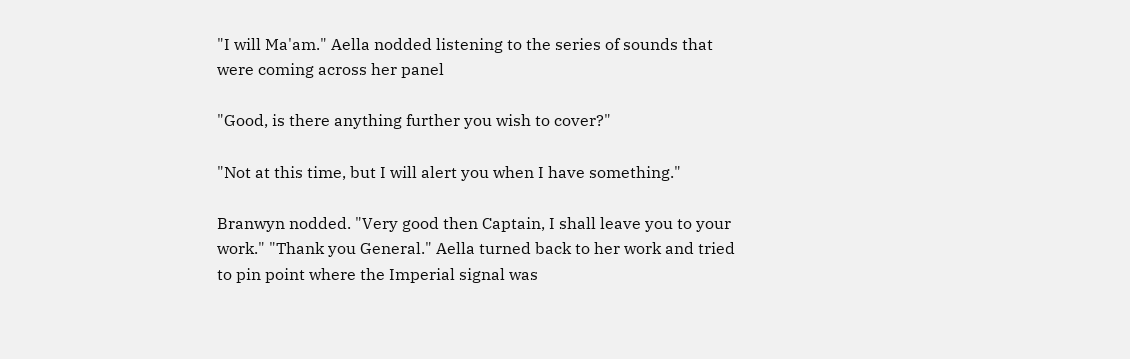"I will Ma'am." Aella nodded listening to the series of sounds that
were coming across her panel

"Good, is there anything further you wish to cover?"

"Not at this time, but I will alert you when I have something."

Branwyn nodded. "Very good then Captain, I shall leave you to your
work." "Thank you General." Aella turned back to her work and tried
to pin point where the Imperial signal was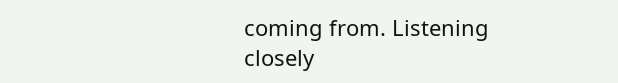coming from. Listening
closely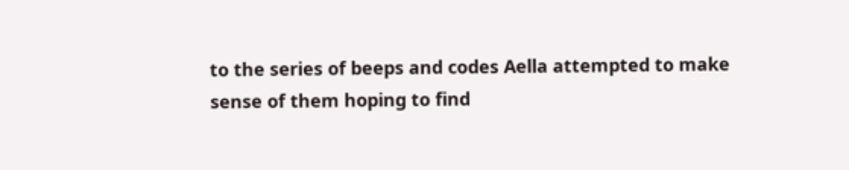to the series of beeps and codes Aella attempted to make
sense of them hoping to find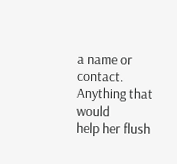a name or contact. Anything that would
help her flush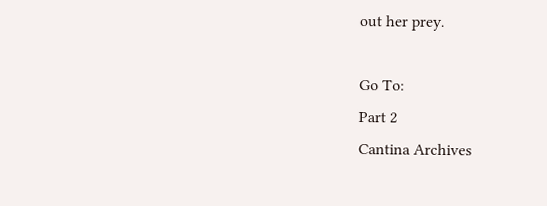out her prey.

Go To:
Part 2
Cantina Archives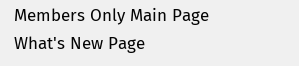Members Only Main Page
What's New Page